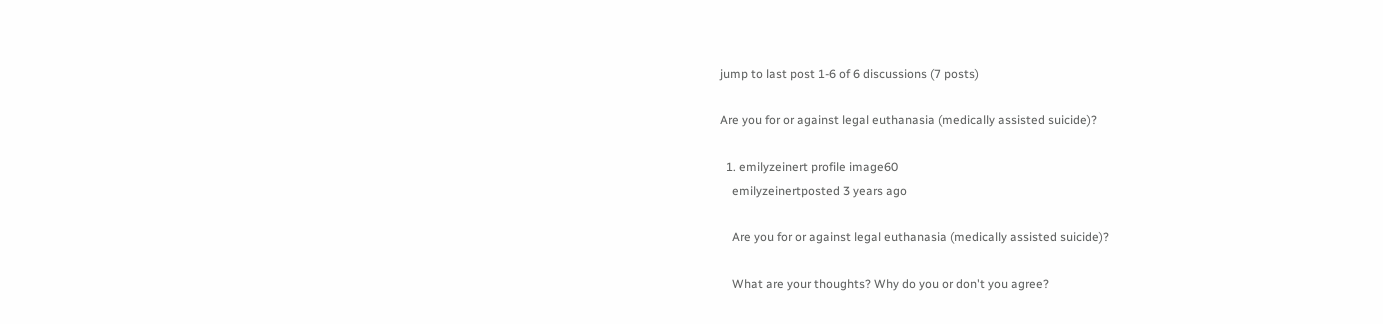jump to last post 1-6 of 6 discussions (7 posts)

Are you for or against legal euthanasia (medically assisted suicide)?

  1. emilyzeinert profile image60
    emilyzeinertposted 3 years ago

    Are you for or against legal euthanasia (medically assisted suicide)?

    What are your thoughts? Why do you or don't you agree?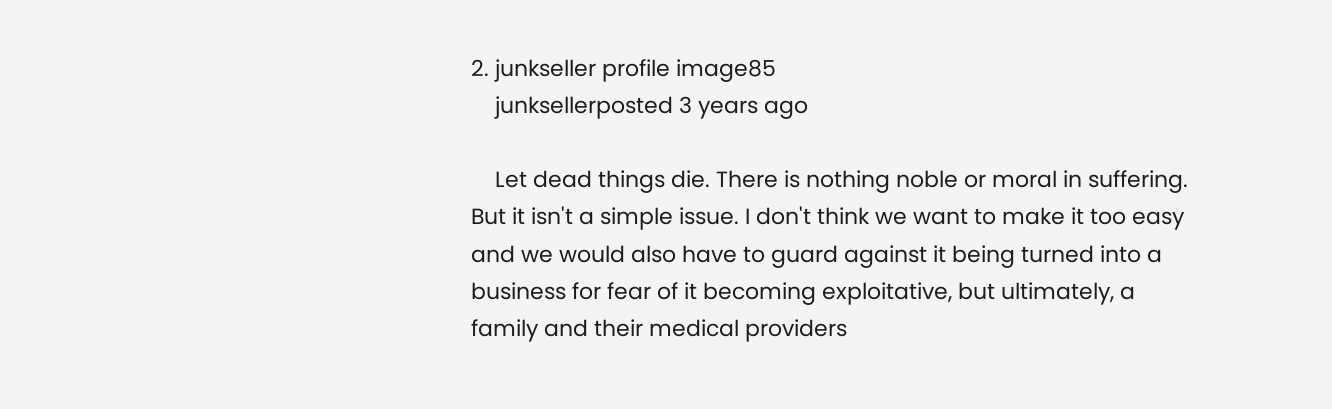2. junkseller profile image85
    junksellerposted 3 years ago

    Let dead things die. There is nothing noble or moral in suffering. But it isn't a simple issue. I don't think we want to make it too easy and we would also have to guard against it being turned into a business for fear of it becoming exploitative, but ultimately, a family and their medical providers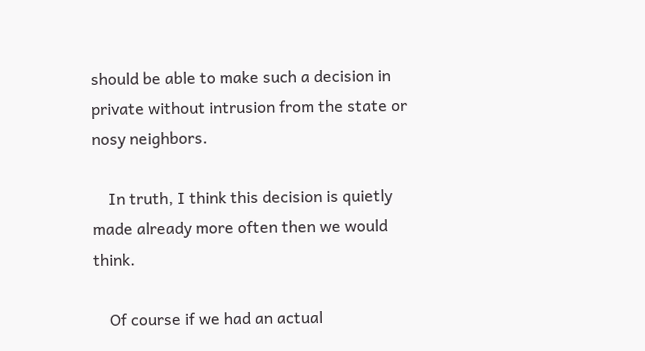should be able to make such a decision in private without intrusion from the state or nosy neighbors.

    In truth, I think this decision is quietly made already more often then we would think.

    Of course if we had an actual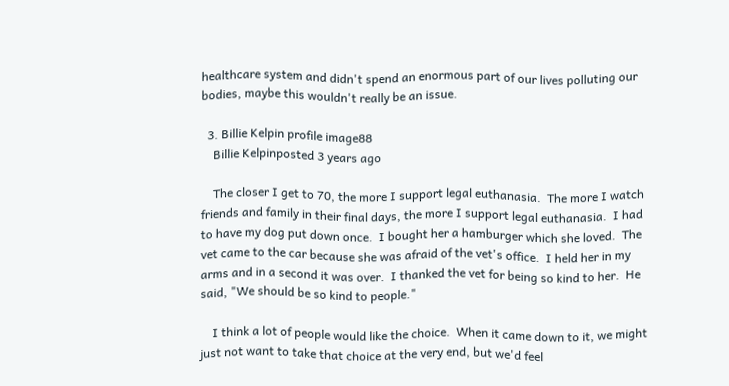healthcare system and didn't spend an enormous part of our lives polluting our bodies, maybe this wouldn't really be an issue.

  3. Billie Kelpin profile image88
    Billie Kelpinposted 3 years ago

    The closer I get to 70, the more I support legal euthanasia.  The more I watch friends and family in their final days, the more I support legal euthanasia.  I had to have my dog put down once.  I bought her a hamburger which she loved.  The vet came to the car because she was afraid of the vet's office.  I held her in my arms and in a second it was over.  I thanked the vet for being so kind to her.  He said, "We should be so kind to people."

    I think a lot of people would like the choice.  When it came down to it, we might just not want to take that choice at the very end, but we'd feel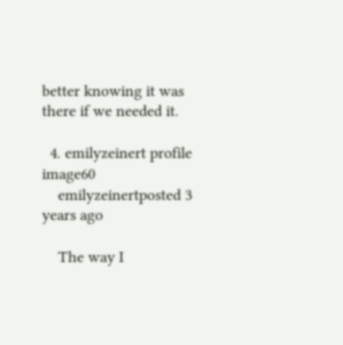better knowing it was there if we needed it.

  4. emilyzeinert profile image60
    emilyzeinertposted 3 years ago

    The way I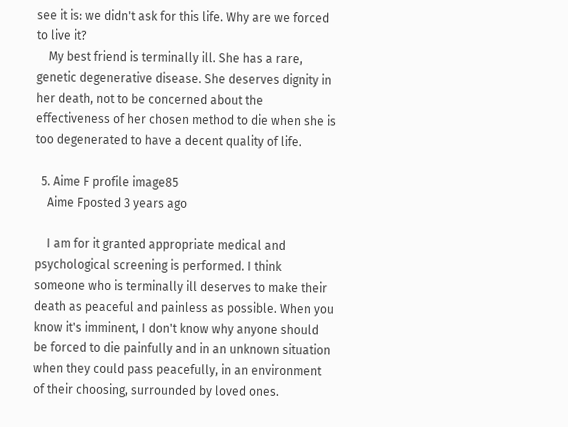see it is: we didn't ask for this life. Why are we forced to live it?
    My best friend is terminally ill. She has a rare, genetic degenerative disease. She deserves dignity in her death, not to be concerned about the effectiveness of her chosen method to die when she is too degenerated to have a decent quality of life.

  5. Aime F profile image85
    Aime Fposted 3 years ago

    I am for it granted appropriate medical and psychological screening is performed. I think someone who is terminally ill deserves to make their death as peaceful and painless as possible. When you know it's imminent, I don't know why anyone should be forced to die painfully and in an unknown situation when they could pass peacefully, in an environment of their choosing, surrounded by loved ones.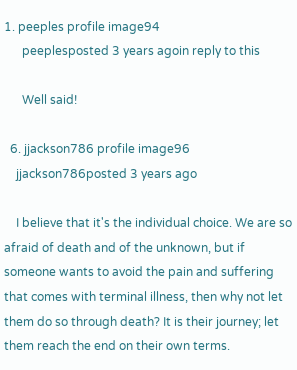1. peeples profile image94
      peeplesposted 3 years agoin reply to this

      Well said!

  6. jjackson786 profile image96
    jjackson786posted 3 years ago

    I believe that it's the individual choice. We are so afraid of death and of the unknown, but if someone wants to avoid the pain and suffering that comes with terminal illness, then why not let them do so through death? It is their journey; let them reach the end on their own terms.